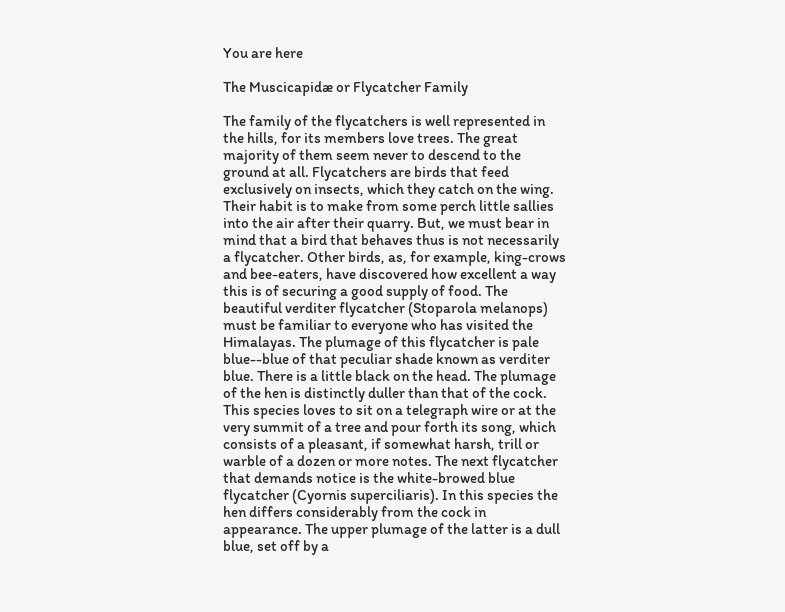You are here

The Muscicapidæ or Flycatcher Family

The family of the flycatchers is well represented in the hills, for its members love trees. The great majority of them seem never to descend to the ground at all. Flycatchers are birds that feed exclusively on insects, which they catch on the wing. Their habit is to make from some perch little sallies into the air after their quarry. But, we must bear in mind that a bird that behaves thus is not necessarily a flycatcher. Other birds, as, for example, king-crows and bee-eaters, have discovered how excellent a way this is of securing a good supply of food. The beautiful verditer flycatcher (Stoparola melanops) must be familiar to everyone who has visited the Himalayas. The plumage of this flycatcher is pale blue--blue of that peculiar shade known as verditer blue. There is a little black on the head. The plumage of the hen is distinctly duller than that of the cock. This species loves to sit on a telegraph wire or at the very summit of a tree and pour forth its song, which consists of a pleasant, if somewhat harsh, trill or warble of a dozen or more notes. The next flycatcher that demands notice is the white-browed blue flycatcher (Cyornis superciliaris). In this species the hen differs considerably from the cock in appearance. The upper plumage of the latter is a dull blue, set off by a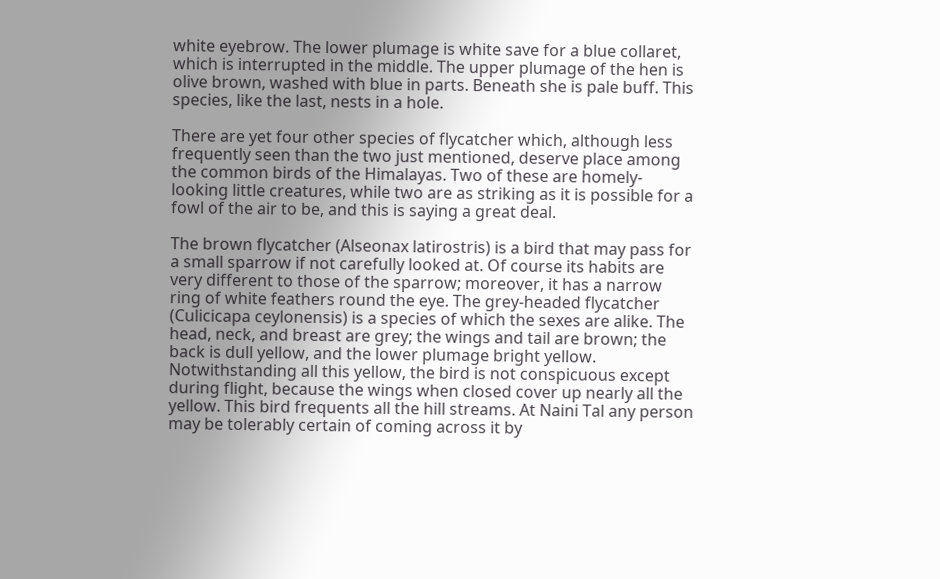white eyebrow. The lower plumage is white save for a blue collaret, which is interrupted in the middle. The upper plumage of the hen is olive brown, washed with blue in parts. Beneath she is pale buff. This species, like the last, nests in a hole.

There are yet four other species of flycatcher which, although less frequently seen than the two just mentioned, deserve place among the common birds of the Himalayas. Two of these are homely-looking little creatures, while two are as striking as it is possible for a fowl of the air to be, and this is saying a great deal.

The brown flycatcher (Alseonax latirostris) is a bird that may pass for a small sparrow if not carefully looked at. Of course its habits are very different to those of the sparrow; moreover, it has a narrow ring of white feathers round the eye. The grey-headed flycatcher (Culicicapa ceylonensis) is a species of which the sexes are alike. The head, neck, and breast are grey; the wings and tail are brown; the back is dull yellow, and the lower plumage bright yellow. Notwithstanding all this yellow, the bird is not conspicuous except during flight, because the wings when closed cover up nearly all the yellow. This bird frequents all the hill streams. At Naini Tal any person may be tolerably certain of coming across it by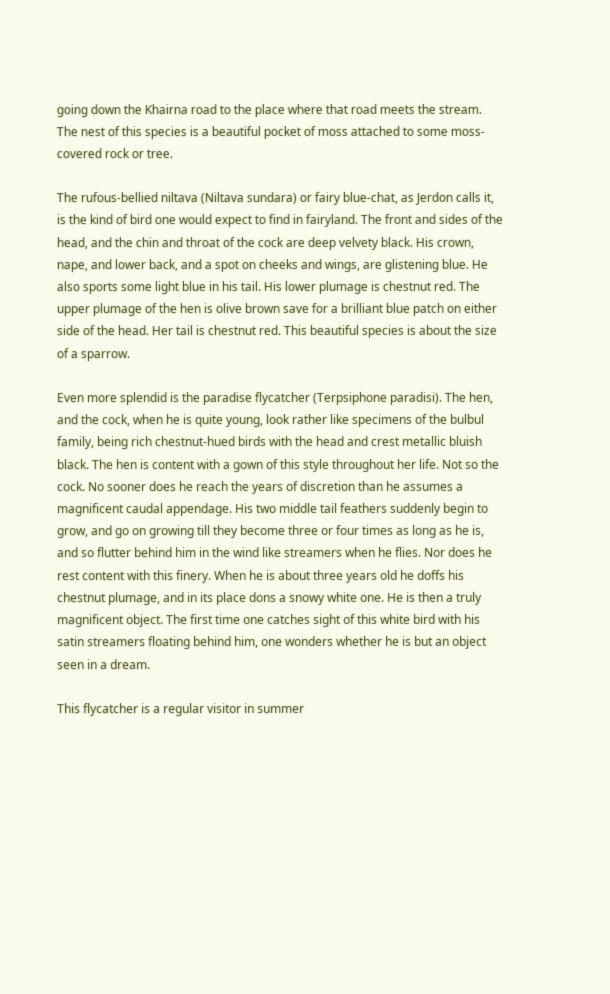going down the Khairna road to the place where that road meets the stream. The nest of this species is a beautiful pocket of moss attached to some moss-covered rock or tree.

The rufous-bellied niltava (Niltava sundara) or fairy blue-chat, as Jerdon calls it, is the kind of bird one would expect to find in fairyland. The front and sides of the head, and the chin and throat of the cock are deep velvety black. His crown, nape, and lower back, and a spot on cheeks and wings, are glistening blue. He also sports some light blue in his tail. His lower plumage is chestnut red. The upper plumage of the hen is olive brown save for a brilliant blue patch on either side of the head. Her tail is chestnut red. This beautiful species is about the size of a sparrow.

Even more splendid is the paradise flycatcher (Terpsiphone paradisi). The hen, and the cock, when he is quite young, look rather like specimens of the bulbul family, being rich chestnut-hued birds with the head and crest metallic bluish black. The hen is content with a gown of this style throughout her life. Not so the cock. No sooner does he reach the years of discretion than he assumes a magnificent caudal appendage. His two middle tail feathers suddenly begin to grow, and go on growing till they become three or four times as long as he is, and so flutter behind him in the wind like streamers when he flies. Nor does he rest content with this finery. When he is about three years old he doffs his chestnut plumage, and in its place dons a snowy white one. He is then a truly magnificent object. The first time one catches sight of this white bird with his satin streamers floating behind him, one wonders whether he is but an object seen in a dream.

This flycatcher is a regular visitor in summer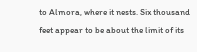to Almora, where it nests. Six thousand feet appear to be about the limit of its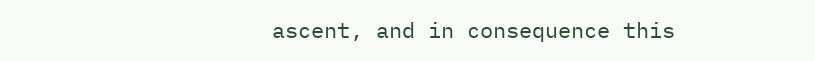ascent, and in consequence this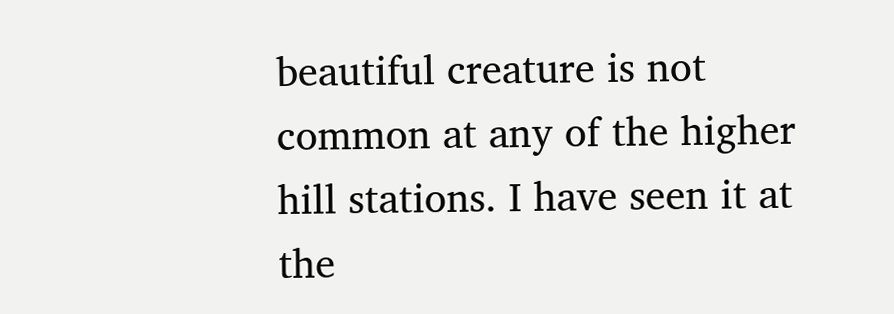beautiful creature is not common at any of the higher hill stations. I have seen it at the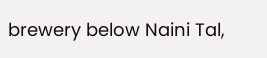brewery below Naini Tal,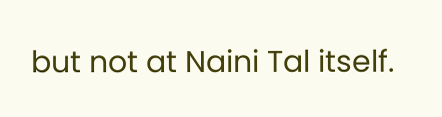but not at Naini Tal itself.